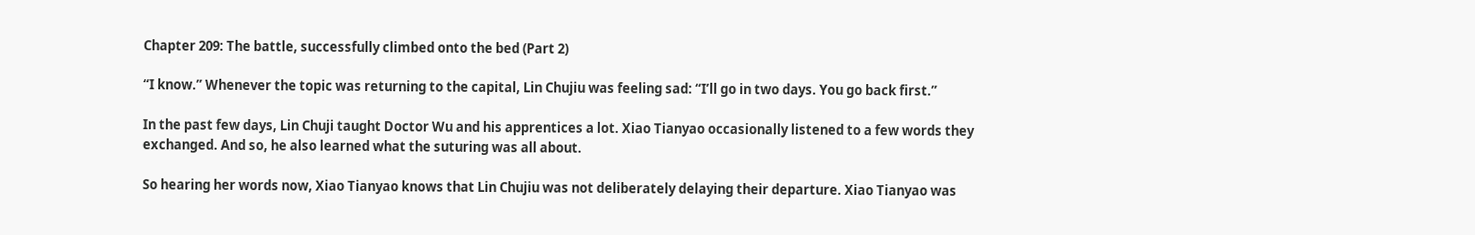Chapter 209: The battle, successfully climbed onto the bed (Part 2)

“I know.” Whenever the topic was returning to the capital, Lin Chujiu was feeling sad: “I’ll go in two days. You go back first.”

In the past few days, Lin Chuji taught Doctor Wu and his apprentices a lot. Xiao Tianyao occasionally listened to a few words they exchanged. And so, he also learned what the suturing was all about.

So hearing her words now, Xiao Tianyao knows that Lin Chujiu was not deliberately delaying their departure. Xiao Tianyao was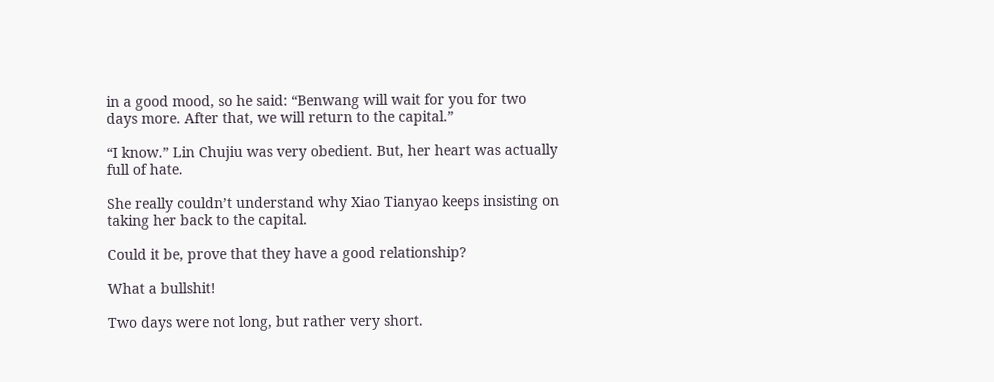in a good mood, so he said: “Benwang will wait for you for two days more. After that, we will return to the capital.”

“I know.” Lin Chujiu was very obedient. But, her heart was actually full of hate.

She really couldn’t understand why Xiao Tianyao keeps insisting on taking her back to the capital.

Could it be, prove that they have a good relationship?

What a bullshit!

Two days were not long, but rather very short.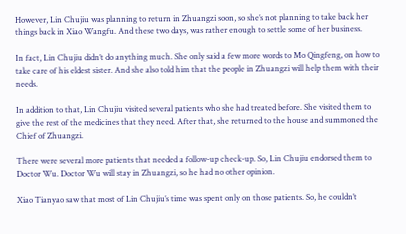However, Lin Chujiu was planning to return in Zhuangzi soon, so she’s not planning to take back her things back in Xiao Wangfu. And these two days, was rather enough to settle some of her business.

In fact, Lin Chujiu didn’t do anything much. She only said a few more words to Mo Qingfeng, on how to take care of his eldest sister. And she also told him that the people in Zhuangzi will help them with their needs.

In addition to that, Lin Chujiu visited several patients who she had treated before. She visited them to give the rest of the medicines that they need. After that, she returned to the house and summoned the Chief of Zhuangzi.

There were several more patients that needed a follow-up check-up. So, Lin Chujiu endorsed them to Doctor Wu. Doctor Wu will stay in Zhuangzi, so he had no other opinion.

Xiao Tianyao saw that most of Lin Chujiu’s time was spent only on those patients. So, he couldn’t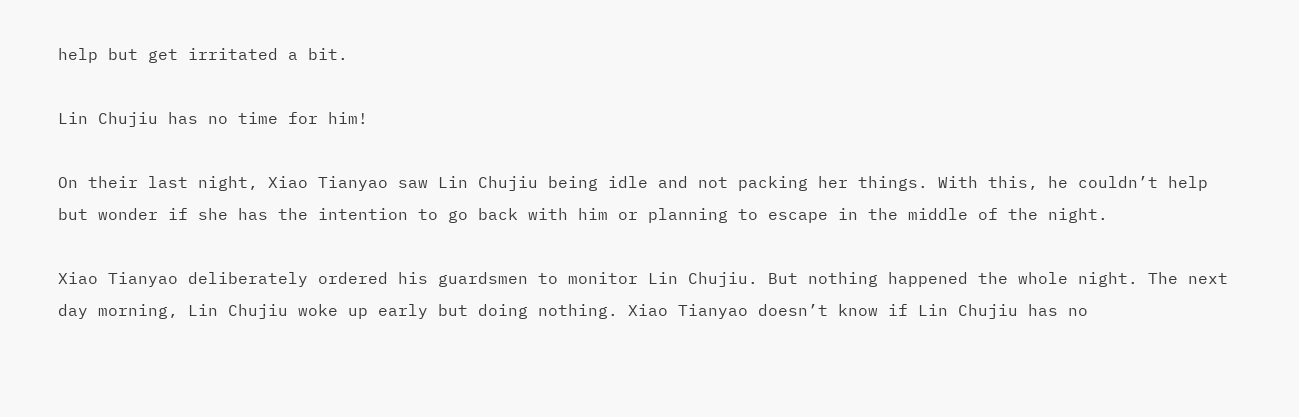help but get irritated a bit.

Lin Chujiu has no time for him!

On their last night, Xiao Tianyao saw Lin Chujiu being idle and not packing her things. With this, he couldn’t help but wonder if she has the intention to go back with him or planning to escape in the middle of the night.

Xiao Tianyao deliberately ordered his guardsmen to monitor Lin Chujiu. But nothing happened the whole night. The next day morning, Lin Chujiu woke up early but doing nothing. Xiao Tianyao doesn’t know if Lin Chujiu has no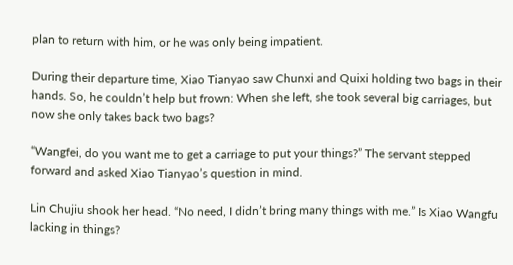plan to return with him, or he was only being impatient.

During their departure time, Xiao Tianyao saw Chunxi and Quixi holding two bags in their hands. So, he couldn’t help but frown: When she left, she took several big carriages, but now she only takes back two bags?

“Wangfei, do you want me to get a carriage to put your things?” The servant stepped forward and asked Xiao Tianyao’s question in mind.

Lin Chujiu shook her head. “No need, I didn’t bring many things with me.” Is Xiao Wangfu lacking in things?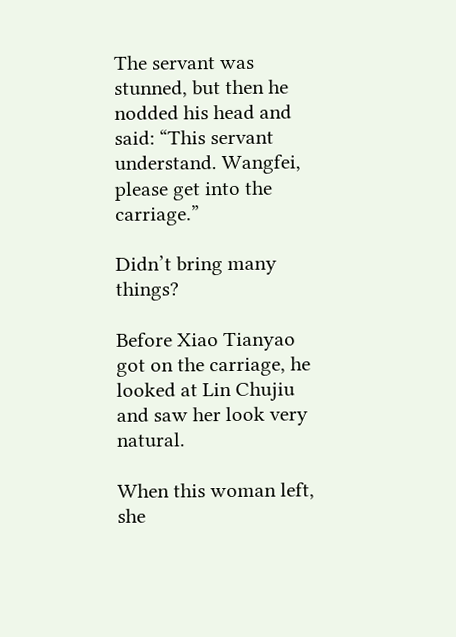The servant was stunned, but then he nodded his head and said: “This servant understand. Wangfei, please get into the carriage.”

Didn’t bring many things?

Before Xiao Tianyao got on the carriage, he looked at Lin Chujiu and saw her look very natural.

When this woman left, she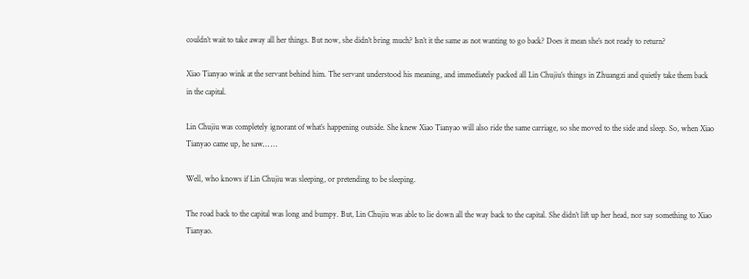couldn’t wait to take away all her things. But now, she didn’t bring much? Isn’t it the same as not wanting to go back? Does it mean she’s not ready to return?

Xiao Tianyao wink at the servant behind him. The servant understood his meaning, and immediately packed all Lin Chujiu’s things in Zhuangzi and quietly take them back in the capital.

Lin Chujiu was completely ignorant of what’s happening outside. She knew Xiao Tianyao will also ride the same carriage, so she moved to the side and sleep. So, when Xiao Tianyao came up, he saw… …

Well, who knows if Lin Chujiu was sleeping, or pretending to be sleeping.

The road back to the capital was long and bumpy. But, Lin Chujiu was able to lie down all the way back to the capital. She didn’t lift up her head, nor say something to Xiao Tianyao.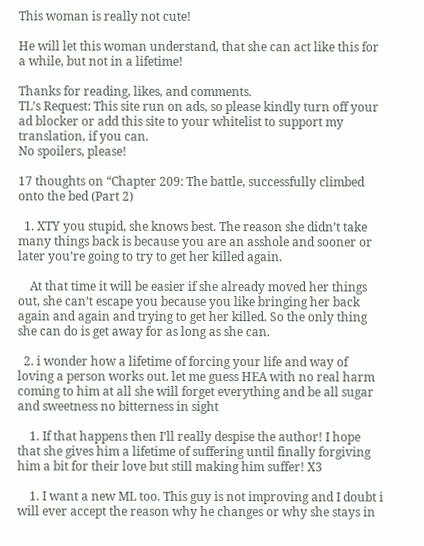This woman is really not cute!

He will let this woman understand, that she can act like this for a while, but not in a lifetime!

Thanks for reading, likes, and comments.
TL’s Request: This site run on ads, so please kindly turn off your ad blocker or add this site to your whitelist to support my translation, if you can.
No spoilers, please!

17 thoughts on “Chapter 209: The battle, successfully climbed onto the bed (Part 2)

  1. XTY you stupid, she knows best. The reason she didn’t take many things back is because you are an asshole and sooner or later you’re going to try to get her killed again.

    At that time it will be easier if she already moved her things out, she can’t escape you because you like bringing her back again and again and trying to get her killed. So the only thing she can do is get away for as long as she can.

  2. i wonder how a lifetime of forcing your life and way of loving a person works out. let me guess HEA with no real harm coming to him at all she will forget everything and be all sugar and sweetness no bitterness in sight

    1. If that happens then I’ll really despise the author! I hope that she gives him a lifetime of suffering until finally forgiving him a bit for their love but still making him suffer! X3

    1. I want a new ML too. This guy is not improving and I doubt i will ever accept the reason why he changes or why she stays in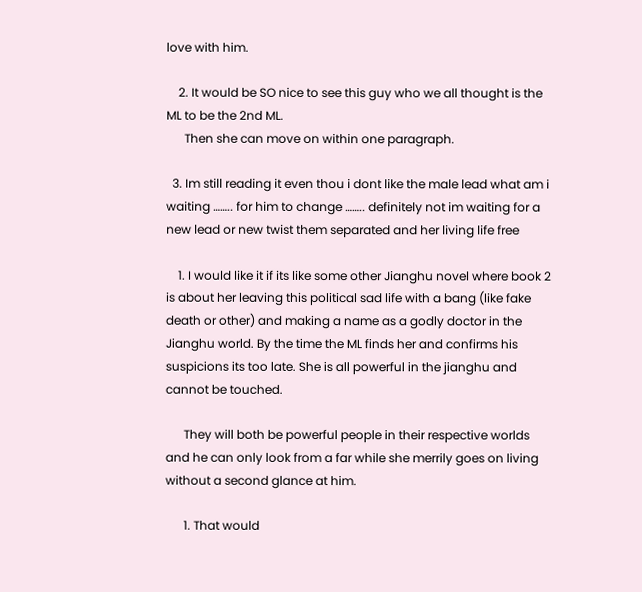love with him.

    2. It would be SO nice to see this guy who we all thought is the ML to be the 2nd ML.
      Then she can move on within one paragraph.

  3. Im still reading it even thou i dont like the male lead what am i waiting …….. for him to change …….. definitely not im waiting for a new lead or new twist them separated and her living life free

    1. I would like it if its like some other Jianghu novel where book 2 is about her leaving this political sad life with a bang (like fake death or other) and making a name as a godly doctor in the Jianghu world. By the time the ML finds her and confirms his suspicions its too late. She is all powerful in the jianghu and cannot be touched.

      They will both be powerful people in their respective worlds and he can only look from a far while she merrily goes on living without a second glance at him.

      1. That would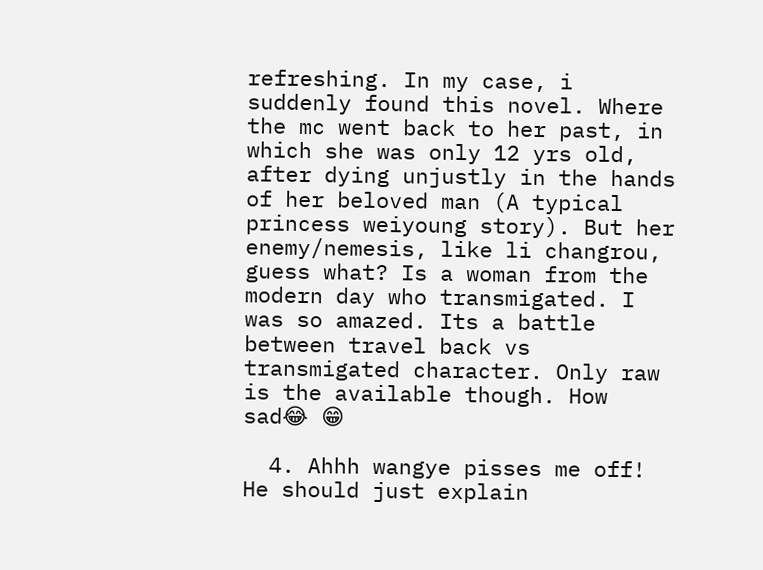refreshing. In my case, i suddenly found this novel. Where the mc went back to her past, in which she was only 12 yrs old, after dying unjustly in the hands of her beloved man (A typical princess weiyoung story). But her enemy/nemesis, like li changrou, guess what? Is a woman from the modern day who transmigated. I was so amazed. Its a battle between travel back vs transmigated character. Only raw is the available though. How sad😂 😁

  4. Ahhh wangye pisses me off! He should just explain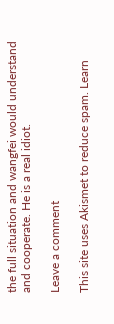the full situation and wangfei would understand and cooperate. He is a real idiot.

Leave a comment

This site uses Akismet to reduce spam. Learn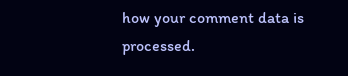how your comment data is processed.